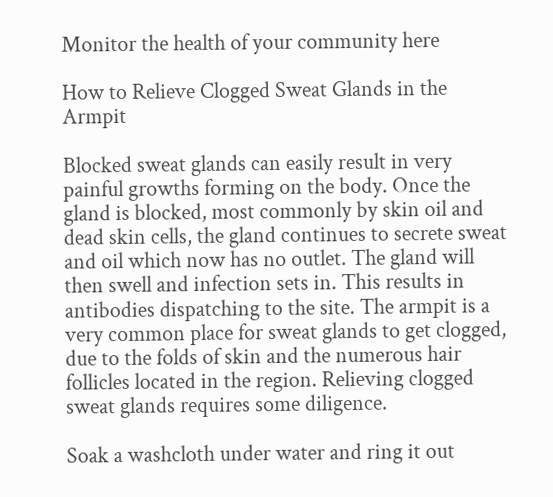Monitor the health of your community here

How to Relieve Clogged Sweat Glands in the Armpit

Blocked sweat glands can easily result in very painful growths forming on the body. Once the gland is blocked, most commonly by skin oil and dead skin cells, the gland continues to secrete sweat and oil which now has no outlet. The gland will then swell and infection sets in. This results in antibodies dispatching to the site. The armpit is a very common place for sweat glands to get clogged, due to the folds of skin and the numerous hair follicles located in the region. Relieving clogged sweat glands requires some diligence.

Soak a washcloth under water and ring it out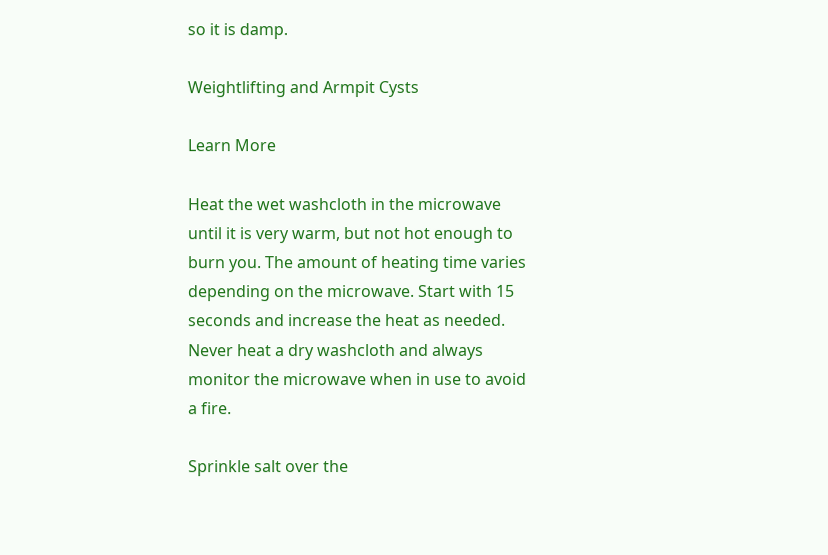so it is damp.

Weightlifting and Armpit Cysts

Learn More

Heat the wet washcloth in the microwave until it is very warm, but not hot enough to burn you. The amount of heating time varies depending on the microwave. Start with 15 seconds and increase the heat as needed. Never heat a dry washcloth and always monitor the microwave when in use to avoid a fire.

Sprinkle salt over the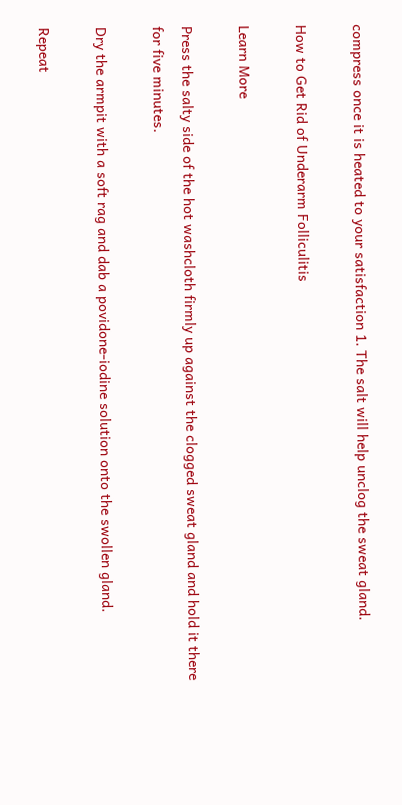compress once it is heated to your satisfaction 1. The salt will help unclog the sweat gland.

How to Get Rid of Underarm Folliculitis

Learn More

Press the salty side of the hot washcloth firmly up against the clogged sweat gland and hold it there for five minutes.

Dry the armpit with a soft rag and dab a povidone-iodine solution onto the swollen gland.

Repeat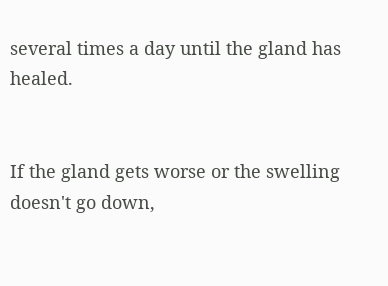several times a day until the gland has healed.


If the gland gets worse or the swelling doesn't go down,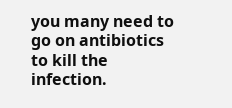you many need to go on antibiotics to kill the infection.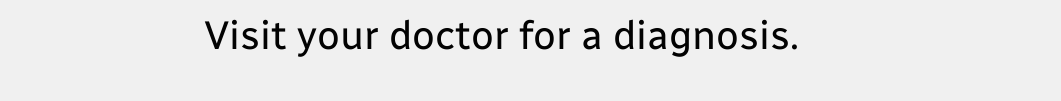Visit your doctor for a diagnosis.